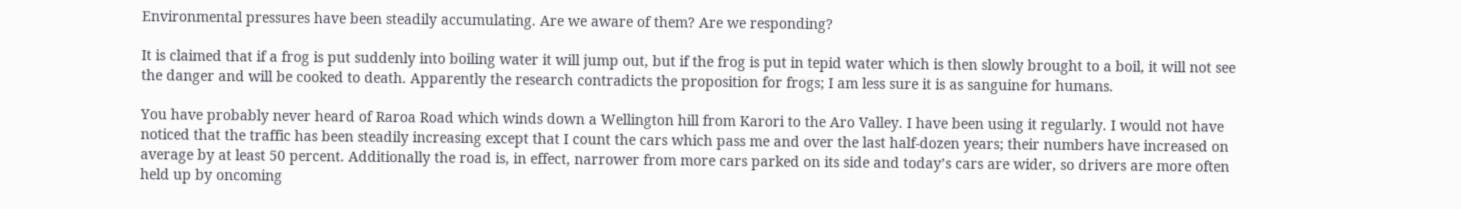Environmental pressures have been steadily accumulating. Are we aware of them? Are we responding?

It is claimed that if a frog is put suddenly into boiling water it will jump out, but if the frog is put in tepid water which is then slowly brought to a boil, it will not see the danger and will be cooked to death. Apparently the research contradicts the proposition for frogs; I am less sure it is as sanguine for humans.

You have probably never heard of Raroa Road which winds down a Wellington hill from Karori to the Aro Valley. I have been using it regularly. I would not have noticed that the traffic has been steadily increasing except that I count the cars which pass me and over the last half-dozen years; their numbers have increased on average by at least 50 percent. Additionally the road is, in effect, narrower from more cars parked on its side and today’s cars are wider, so drivers are more often held up by oncoming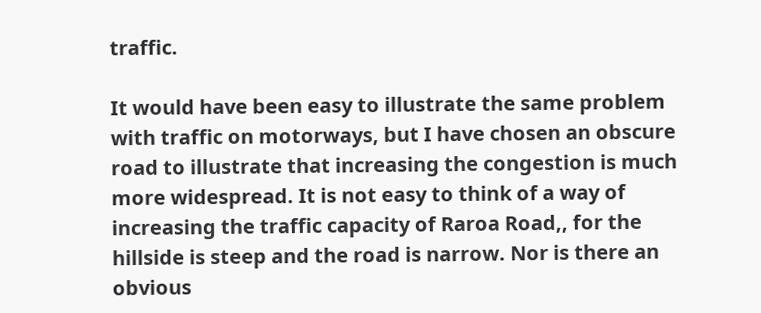traffic.

It would have been easy to illustrate the same problem with traffic on motorways, but I have chosen an obscure road to illustrate that increasing the congestion is much more widespread. It is not easy to think of a way of increasing the traffic capacity of Raroa Road,, for the hillside is steep and the road is narrow. Nor is there an obvious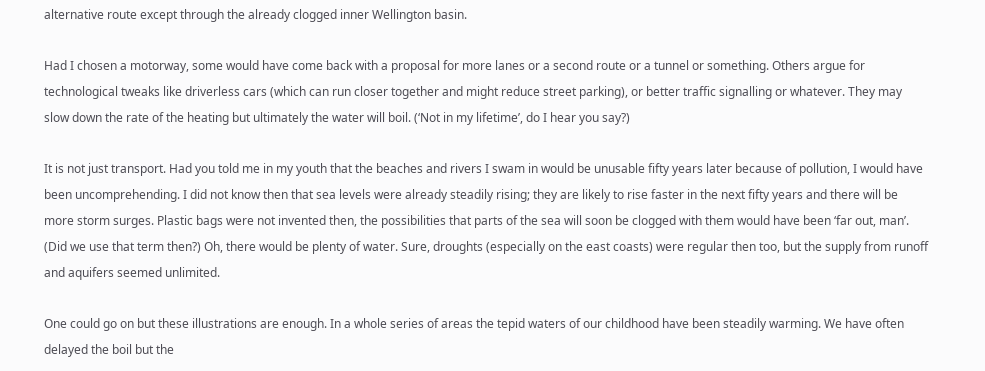alternative route except through the already clogged inner Wellington basin.

Had I chosen a motorway, some would have come back with a proposal for more lanes or a second route or a tunnel or something. Others argue for technological tweaks like driverless cars (which can run closer together and might reduce street parking), or better traffic signalling or whatever. They may slow down the rate of the heating but ultimately the water will boil. (‘Not in my lifetime’, do I hear you say?)

It is not just transport. Had you told me in my youth that the beaches and rivers I swam in would be unusable fifty years later because of pollution, I would have been uncomprehending. I did not know then that sea levels were already steadily rising; they are likely to rise faster in the next fifty years and there will be more storm surges. Plastic bags were not invented then, the possibilities that parts of the sea will soon be clogged with them would have been ‘far out, man’. (Did we use that term then?) Oh, there would be plenty of water. Sure, droughts (especially on the east coasts) were regular then too, but the supply from runoff and aquifers seemed unlimited.

One could go on but these illustrations are enough. In a whole series of areas the tepid waters of our childhood have been steadily warming. We have often delayed the boil but the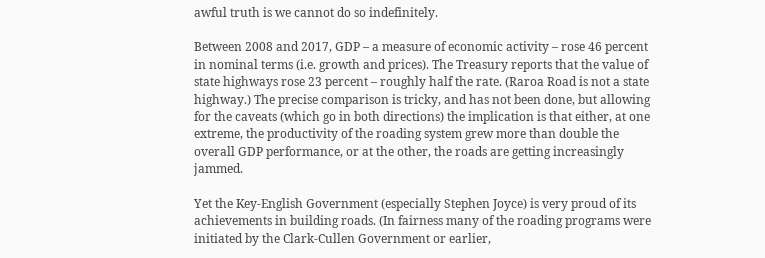awful truth is we cannot do so indefinitely.

Between 2008 and 2017, GDP – a measure of economic activity – rose 46 percent in nominal terms (i.e. growth and prices). The Treasury reports that the value of state highways rose 23 percent – roughly half the rate. (Raroa Road is not a state highway.) The precise comparison is tricky, and has not been done, but allowing for the caveats (which go in both directions) the implication is that either, at one extreme, the productivity of the roading system grew more than double the overall GDP performance, or at the other, the roads are getting increasingly jammed.

Yet the Key-English Government (especially Stephen Joyce) is very proud of its achievements in building roads. (In fairness many of the roading programs were initiated by the Clark-Cullen Government or earlier,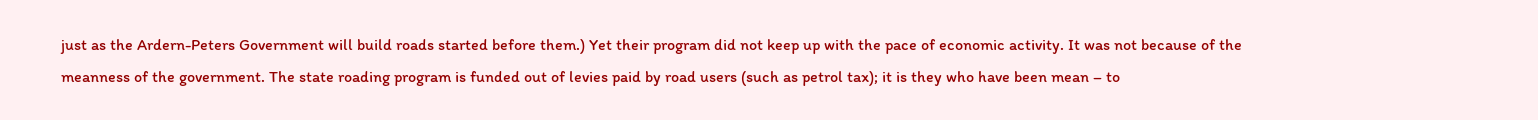just as the Ardern-Peters Government will build roads started before them.) Yet their program did not keep up with the pace of economic activity. It was not because of the meanness of the government. The state roading program is funded out of levies paid by road users (such as petrol tax); it is they who have been mean – to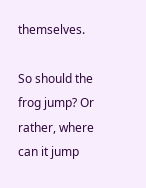themselves.

So should the frog jump? Or rather, where can it jump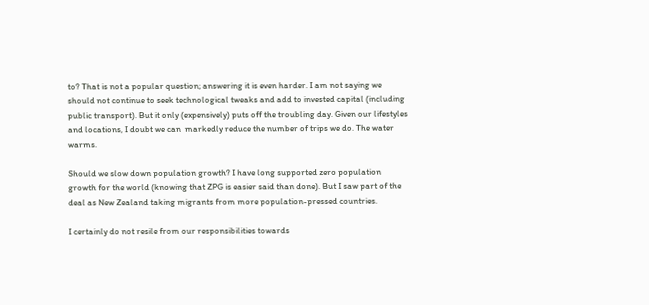to? That is not a popular question; answering it is even harder. I am not saying we should not continue to seek technological tweaks and add to invested capital (including public transport). But it only (expensively) puts off the troubling day. Given our lifestyles and locations, I doubt we can  markedly reduce the number of trips we do. The water warms.

Should we slow down population growth? I have long supported zero population growth for the world (knowing that ZPG is easier said than done). But I saw part of the deal as New Zealand taking migrants from more population-pressed countries.

I certainly do not resile from our responsibilities towards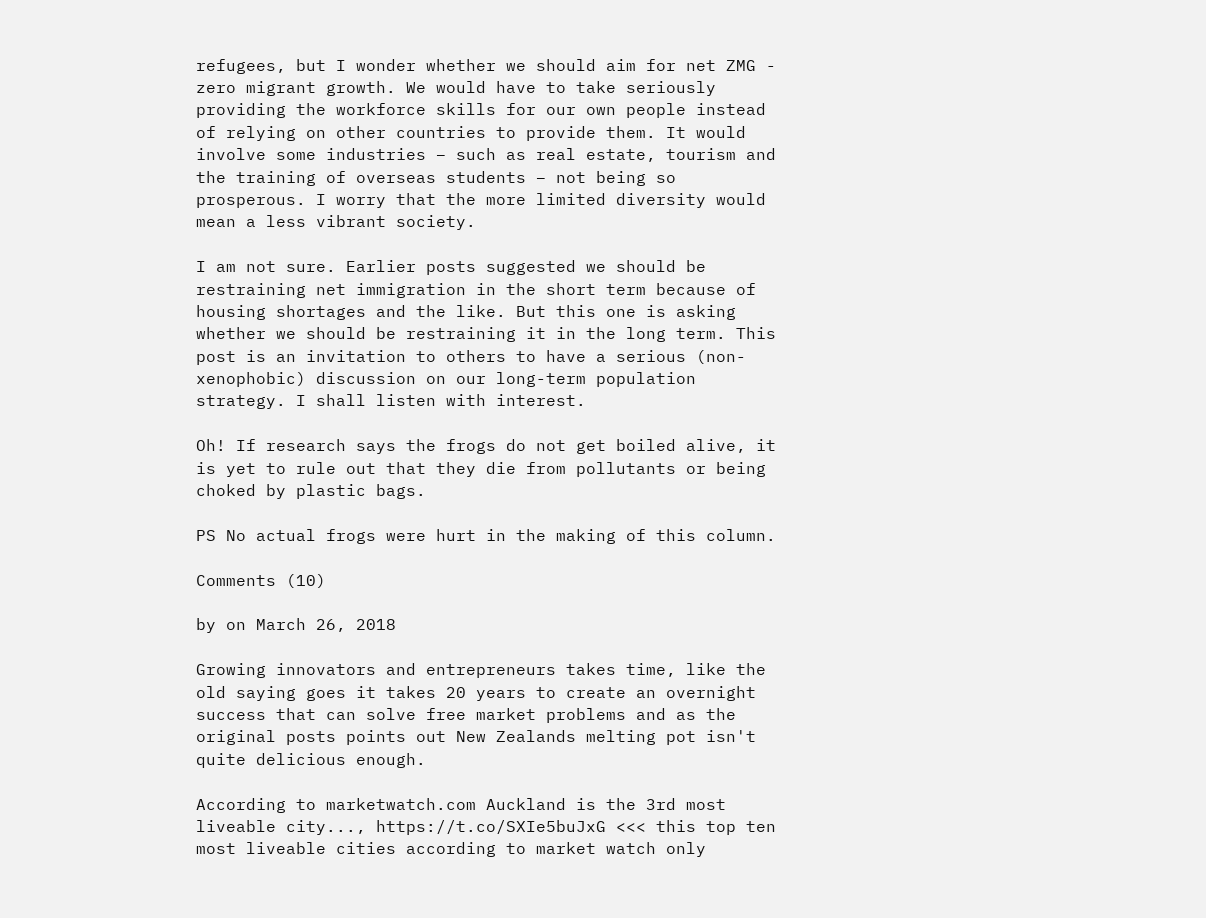refugees, but I wonder whether we should aim for net ZMG - zero migrant growth. We would have to take seriously providing the workforce skills for our own people instead of relying on other countries to provide them. It would involve some industries – such as real estate, tourism and the training of overseas students – not being so prosperous. I worry that the more limited diversity would mean a less vibrant society.

I am not sure. Earlier posts suggested we should be restraining net immigration in the short term because of housing shortages and the like. But this one is asking whether we should be restraining it in the long term. This post is an invitation to others to have a serious (non-xenophobic) discussion on our long-term population strategy. I shall listen with interest.

Oh! If research says the frogs do not get boiled alive, it is yet to rule out that they die from pollutants or being choked by plastic bags.

PS No actual frogs were hurt in the making of this column.

Comments (10)

by on March 26, 2018

Growing innovators and entrepreneurs takes time, like the old saying goes it takes 20 years to create an overnight success that can solve free market problems and as the original posts points out New Zealands melting pot isn't quite delicious enough.

According to marketwatch.com Auckland is the 3rd most liveable city..., https://t.co/SXIe5buJxG <<< this top ten most liveable cities according to market watch only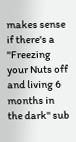makes sense if there's a "Freezing your Nuts off and living 6 months in the dark" sub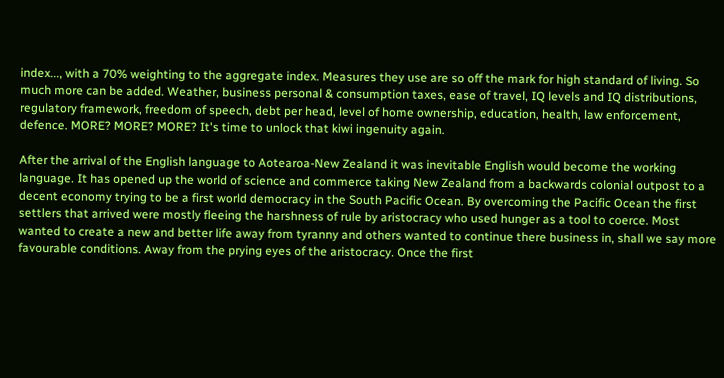index..., with a 70% weighting to the aggregate index. Measures they use are so off the mark for high standard of living. So much more can be added. Weather, business personal & consumption taxes, ease of travel, IQ levels and IQ distributions, regulatory framework, freedom of speech, debt per head, level of home ownership, education, health, law enforcement, defence. MORE? MORE? MORE? It's time to unlock that kiwi ingenuity again.

After the arrival of the English language to Aotearoa-New Zealand it was inevitable English would become the working language. It has opened up the world of science and commerce taking New Zealand from a backwards colonial outpost to a decent economy trying to be a first world democracy in the South Pacific Ocean. By overcoming the Pacific Ocean the first settlers that arrived were mostly fleeing the harshness of rule by aristocracy who used hunger as a tool to coerce. Most wanted to create a new and better life away from tyranny and others wanted to continue there business in, shall we say more favourable conditions. Away from the prying eyes of the aristocracy. Once the first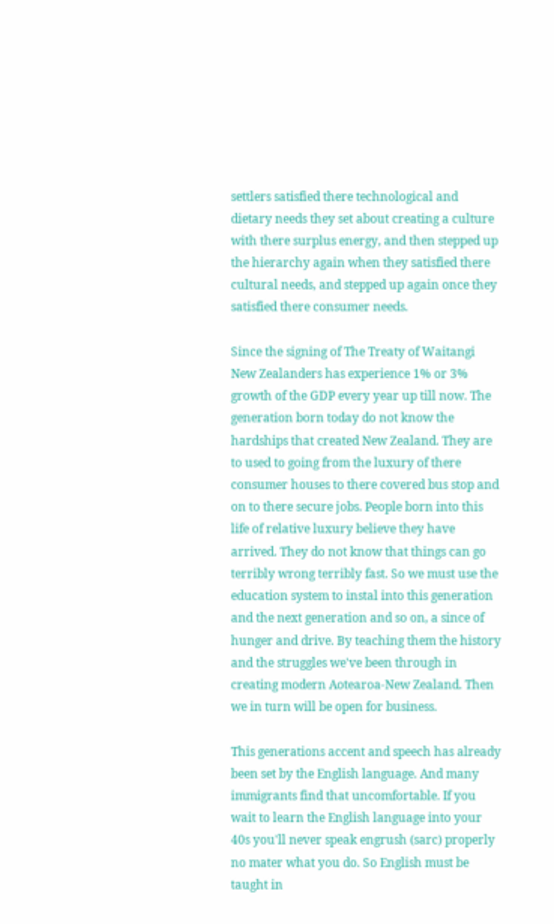settlers satisfied there technological and dietary needs they set about creating a culture with there surplus energy, and then stepped up the hierarchy again when they satisfied there cultural needs, and stepped up again once they satisfied there consumer needs.

Since the signing of The Treaty of Waitangi New Zealanders has experience 1% or 3% growth of the GDP every year up till now. The generation born today do not know the hardships that created New Zealand. They are to used to going from the luxury of there consumer houses to there covered bus stop and on to there secure jobs. People born into this life of relative luxury believe they have arrived. They do not know that things can go terribly wrong terribly fast. So we must use the education system to instal into this generation and the next generation and so on, a since of hunger and drive. By teaching them the history and the struggles we've been through in creating modern Aotearoa-New Zealand. Then we in turn will be open for business.

This generations accent and speech has already been set by the English language. And many immigrants find that uncomfortable. If you wait to learn the English language into your 40s you'll never speak engrush (sarc) properly no mater what you do. So English must be taught in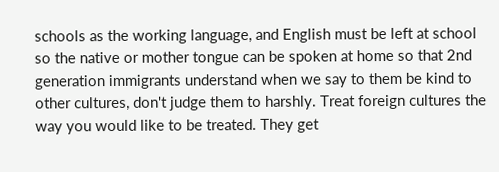schools as the working language, and English must be left at school so the native or mother tongue can be spoken at home so that 2nd generation immigrants understand when we say to them be kind to other cultures, don't judge them to harshly. Treat foreign cultures the way you would like to be treated. They get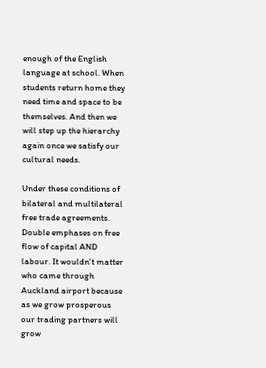enough of the English language at school. When students return home they need time and space to be themselves. And then we will step up the hierarchy again once we satisfy our cultural needs.

Under these conditions of bilateral and multilateral free trade agreements. Double emphases on free flow of capital AND labour. It wouldn't matter who came through Auckland airport because as we grow prosperous our trading partners will grow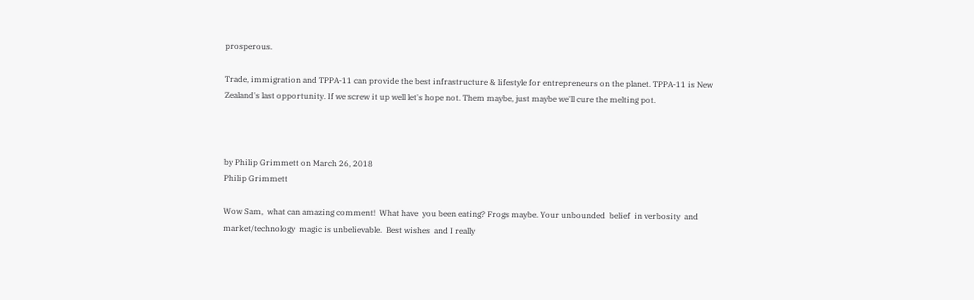prosperous.

Trade, immigration and TPPA-11 can provide the best infrastructure & lifestyle for entrepreneurs on the planet. TPPA-11 is New Zealand's last opportunity. If we screw it up well let's hope not. Them maybe, just maybe we'll cure the melting pot.



by Philip Grimmett on March 26, 2018
Philip Grimmett

Wow Sam,  what can amazing comment!  What have  you been eating? Frogs maybe. Your unbounded  belief  in verbosity  and market/technology  magic is unbelievable.  Best wishes  and I really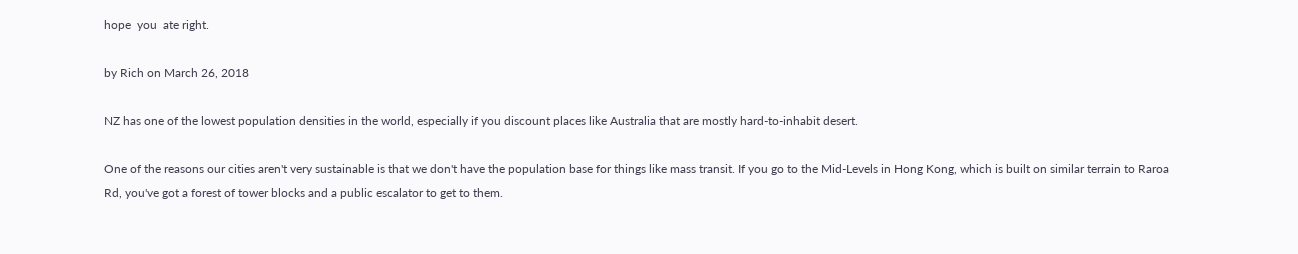hope  you  ate right.

by Rich on March 26, 2018

NZ has one of the lowest population densities in the world, especially if you discount places like Australia that are mostly hard-to-inhabit desert.

One of the reasons our cities aren't very sustainable is that we don't have the population base for things like mass transit. If you go to the Mid-Levels in Hong Kong, which is built on similar terrain to Raroa Rd, you've got a forest of tower blocks and a public escalator to get to them.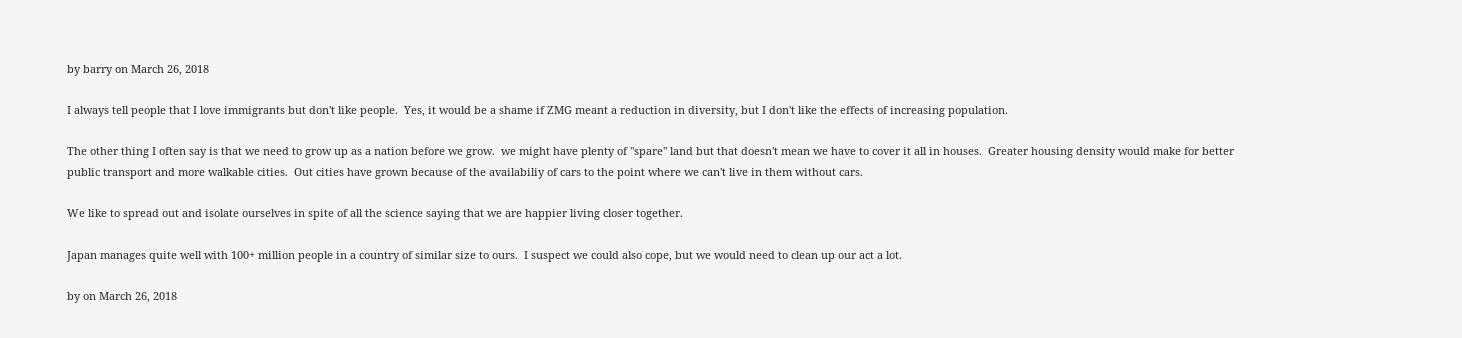by barry on March 26, 2018

I always tell people that I love immigrants but don't like people.  Yes, it would be a shame if ZMG meant a reduction in diversity, but I don't like the effects of increasing population.

The other thing I often say is that we need to grow up as a nation before we grow.  we might have plenty of "spare" land but that doesn't mean we have to cover it all in houses.  Greater housing density would make for better public transport and more walkable cities.  Out cities have grown because of the availabiliy of cars to the point where we can't live in them without cars.

We like to spread out and isolate ourselves in spite of all the science saying that we are happier living closer together.

Japan manages quite well with 100+ million people in a country of similar size to ours.  I suspect we could also cope, but we would need to clean up our act a lot.

by on March 26, 2018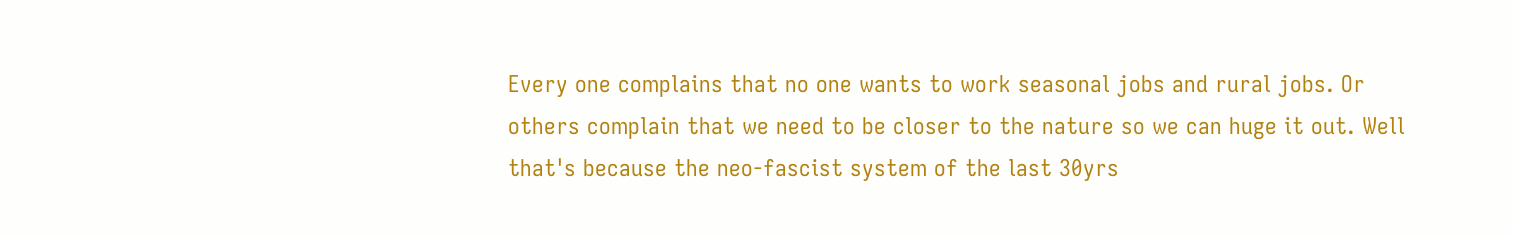Every one complains that no one wants to work seasonal jobs and rural jobs. Or others complain that we need to be closer to the nature so we can huge it out. Well that's because the neo-fascist system of the last 30yrs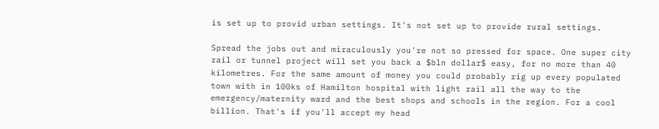is set up to provid urban settings. It's not set up to provide rural settings.

Spread the jobs out and miraculously you're not so pressed for space. One super city rail or tunnel project will set you back a $bln dollar$ easy, for no more than 40 kilometres. For the same amount of money you could probably rig up every populated town with in 100ks of Hamilton hospital with light rail all the way to the emergency/maternity ward and the best shops and schools in the region. For a cool billion. That's if you'll accept my head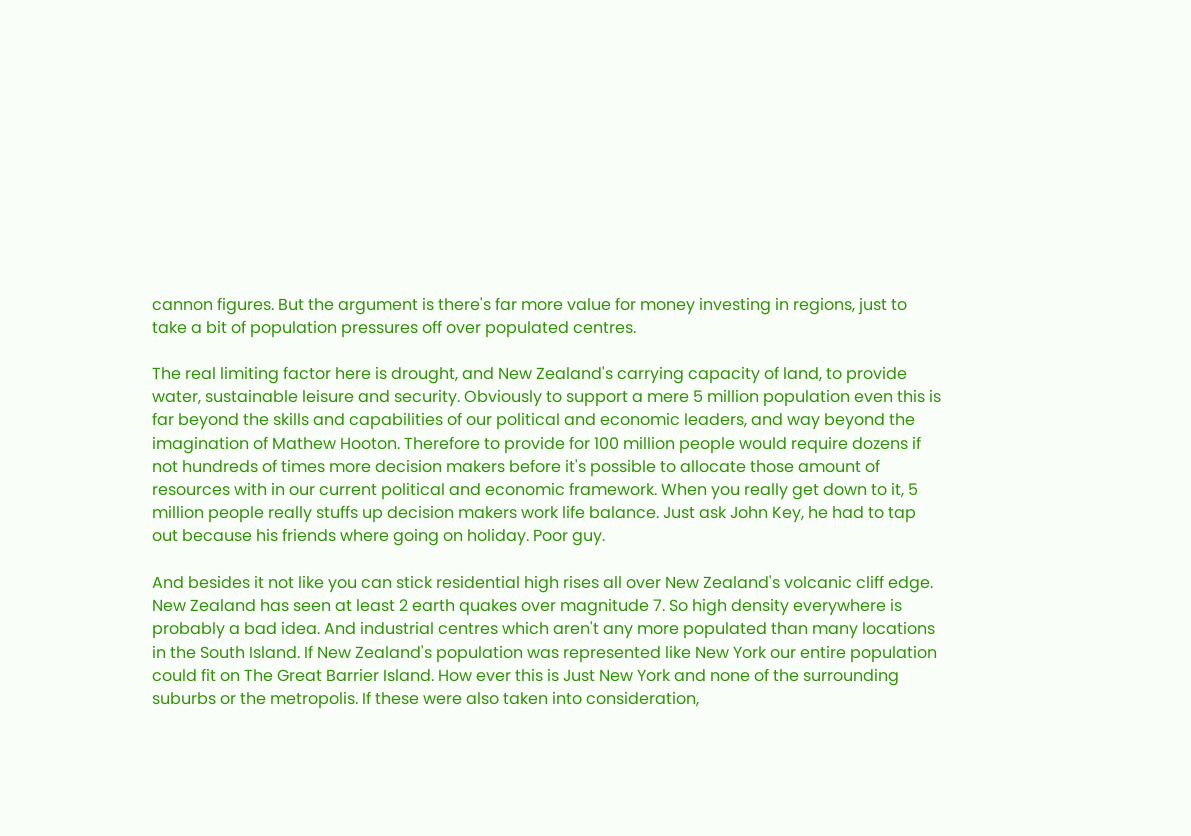cannon figures. But the argument is there's far more value for money investing in regions, just to take a bit of population pressures off over populated centres.

The real limiting factor here is drought, and New Zealand's carrying capacity of land, to provide water, sustainable leisure and security. Obviously to support a mere 5 million population even this is far beyond the skills and capabilities of our political and economic leaders, and way beyond the imagination of Mathew Hooton. Therefore to provide for 100 million people would require dozens if not hundreds of times more decision makers before it's possible to allocate those amount of resources with in our current political and economic framework. When you really get down to it, 5 million people really stuffs up decision makers work life balance. Just ask John Key, he had to tap out because his friends where going on holiday. Poor guy.

And besides it not like you can stick residential high rises all over New Zealand's volcanic cliff edge. New Zealand has seen at least 2 earth quakes over magnitude 7. So high density everywhere is probably a bad idea. And industrial centres which aren't any more populated than many locations in the South Island. If New Zealand's population was represented like New York our entire population could fit on The Great Barrier Island. How ever this is Just New York and none of the surrounding suburbs or the metropolis. If these were also taken into consideration,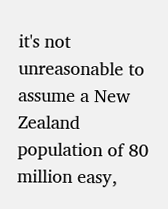it's not unreasonable to assume a New Zealand population of 80 million easy,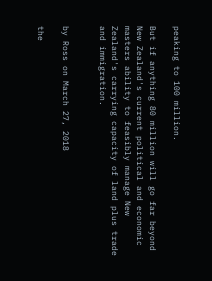peaking to 100 million.

But if anything 80 million will go far beyond New Zealand's current political and economic masters ability to feasibly manage New Zealand's carrying capacity of land plus trade and immigration.


by Ross on March 27, 2018

the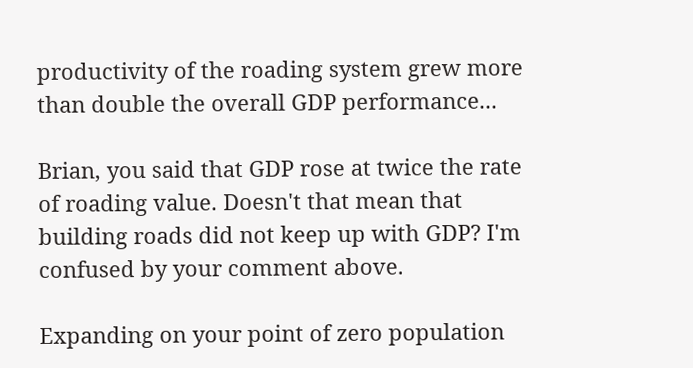productivity of the roading system grew more than double the overall GDP performance...

Brian, you said that GDP rose at twice the rate of roading value. Doesn't that mean that building roads did not keep up with GDP? I'm confused by your comment above.

Expanding on your point of zero population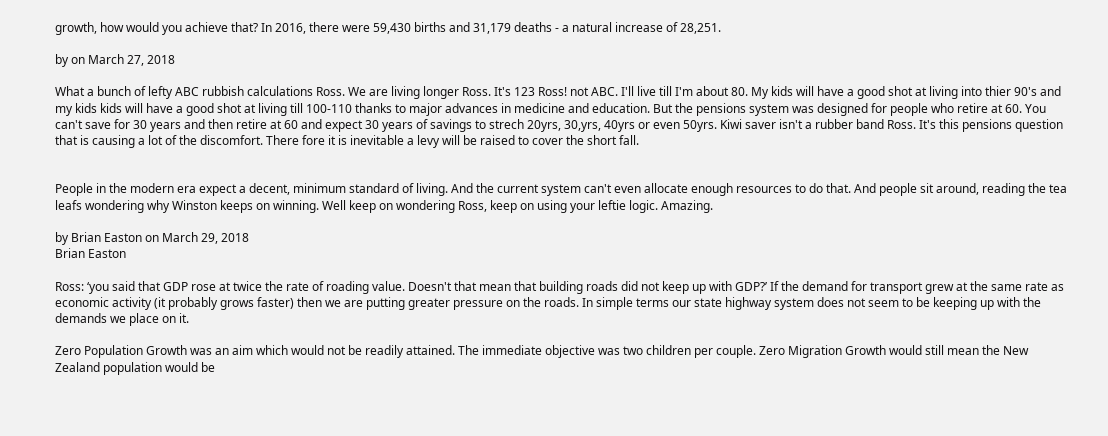growth, how would you achieve that? In 2016, there were 59,430 births and 31,179 deaths - a natural increase of 28,251.

by on March 27, 2018

What a bunch of lefty ABC rubbish calculations Ross. We are living longer Ross. It's 123 Ross! not ABC. I'll live till I'm about 80. My kids will have a good shot at living into thier 90's and my kids kids will have a good shot at living till 100-110 thanks to major advances in medicine and education. But the pensions system was designed for people who retire at 60. You can't save for 30 years and then retire at 60 and expect 30 years of savings to strech 20yrs, 30,yrs, 40yrs or even 50yrs. Kiwi saver isn't a rubber band Ross. It's this pensions question that is causing a lot of the discomfort. There fore it is inevitable a levy will be raised to cover the short fall.


People in the modern era expect a decent, minimum standard of living. And the current system can't even allocate enough resources to do that. And people sit around, reading the tea leafs wondering why Winston keeps on winning. Well keep on wondering Ross, keep on using your leftie logic. Amazing.

by Brian Easton on March 29, 2018
Brian Easton

Ross: ‘you said that GDP rose at twice the rate of roading value. Doesn't that mean that building roads did not keep up with GDP?’ If the demand for transport grew at the same rate as economic activity (it probably grows faster) then we are putting greater pressure on the roads. In simple terms our state highway system does not seem to be keeping up with the demands we place on it.

Zero Population Growth was an aim which would not be readily attained. The immediate objective was two children per couple. Zero Migration Growth would still mean the New Zealand population would be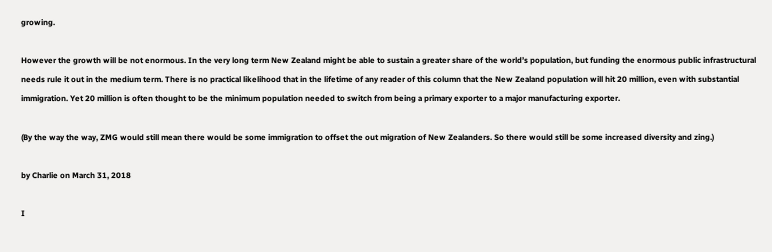growing.

However the growth will be not enormous. In the very long term New Zealand might be able to sustain a greater share of the world’s population, but funding the enormous public infrastructural needs rule it out in the medium term. There is no practical likelihood that in the lifetime of any reader of this column that the New Zealand population will hit 20 million, even with substantial immigration. Yet 20 million is often thought to be the minimum population needed to switch from being a primary exporter to a major manufacturing exporter.

(By the way the way, ZMG would still mean there would be some immigration to offset the out migration of New Zealanders. So there would still be some increased diversity and zing.)

by Charlie on March 31, 2018

I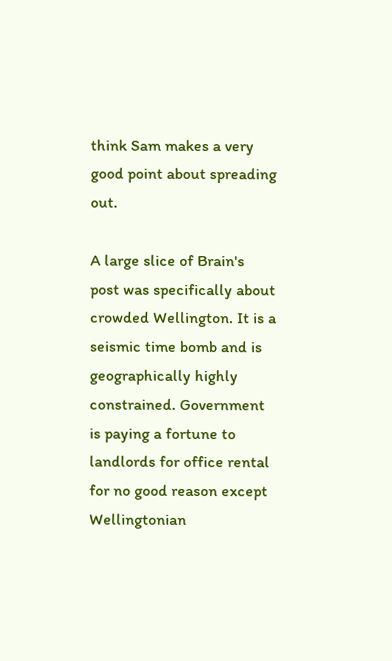think Sam makes a very good point about spreading out.

A large slice of Brain's post was specifically about crowded Wellington. It is a seismic time bomb and is geographically highly constrained. Government is paying a fortune to landlords for office rental for no good reason except Wellingtonian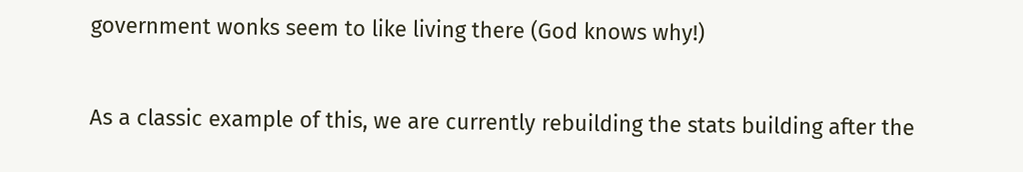government wonks seem to like living there (God knows why!)

As a classic example of this, we are currently rebuilding the stats building after the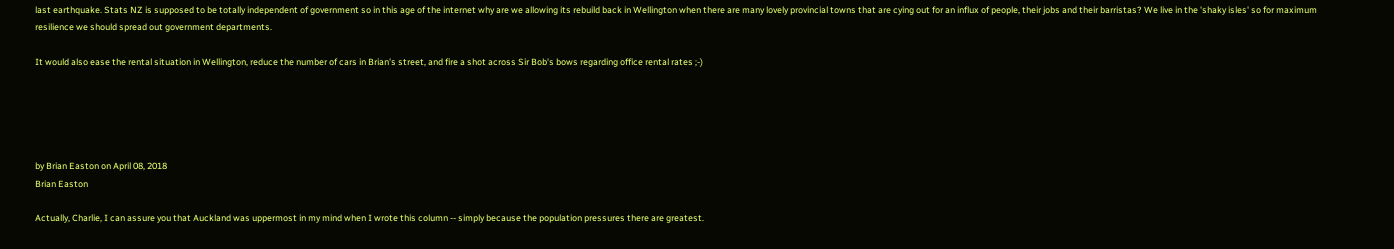last earthquake. Stats NZ is supposed to be totally independent of government so in this age of the internet why are we allowing its rebuild back in Wellington when there are many lovely provincial towns that are cying out for an influx of people, their jobs and their barristas? We live in the 'shaky isles' so for maximum resilience we should spread out government departments.

It would also ease the rental situation in Wellington, reduce the number of cars in Brian's street, and fire a shot across Sir Bob's bows regarding office rental rates ;-)





by Brian Easton on April 08, 2018
Brian Easton

Actually, Charlie, I can assure you that Auckland was uppermost in my mind when I wrote this column -- simply because the population pressures there are greatest.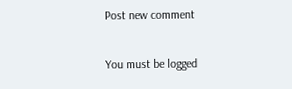Post new comment

You must be logged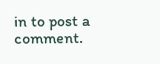in to post a comment.